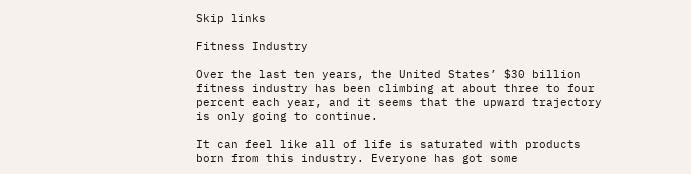Skip links

Fitness Industry

Over the last ten years, the United States’ $30 billion fitness industry has been climbing at about three to four percent each year, and it seems that the upward trajectory is only going to continue.

It can feel like all of life is saturated with products born from this industry. Everyone has got some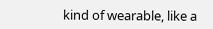kind of wearable, like a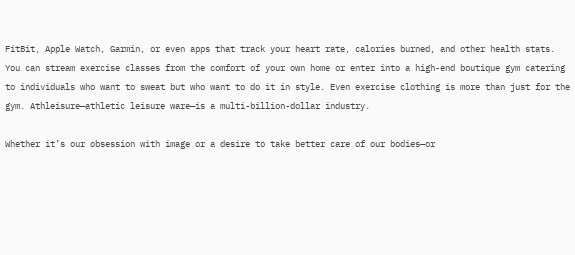FitBit, Apple Watch, Garmin, or even apps that track your heart rate, calories burned, and other health stats. You can stream exercise classes from the comfort of your own home or enter into a high-end boutique gym catering to individuals who want to sweat but who want to do it in style. Even exercise clothing is more than just for the gym. Athleisure—athletic leisure ware—is a multi-billion-dollar industry.

Whether it’s our obsession with image or a desire to take better care of our bodies—or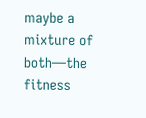maybe a mixture of both—the fitness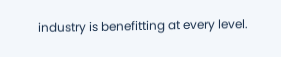industry is benefitting at every level.